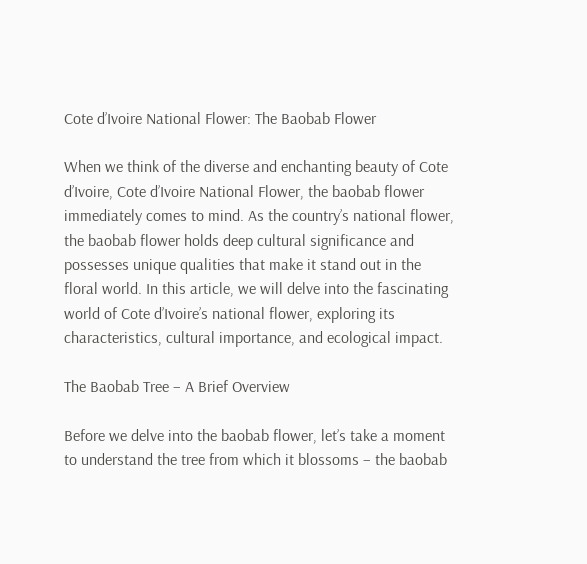Cote d’Ivoire National Flower: The Baobab Flower

When we think of the diverse and enchanting beauty of Cote d’Ivoire, Cote d’Ivoire National Flower, the baobab flower immediately comes to mind. As the country’s national flower, the baobab flower holds deep cultural significance and possesses unique qualities that make it stand out in the floral world. In this article, we will delve into the fascinating world of Cote d’Ivoire’s national flower, exploring its characteristics, cultural importance, and ecological impact.

The Baobab Tree – A Brief Overview

Before we delve into the baobab flower, let’s take a moment to understand the tree from which it blossoms – the baobab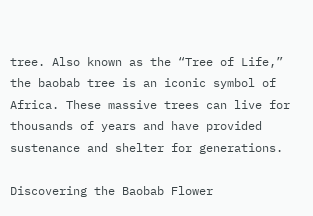tree. Also known as the “Tree of Life,” the baobab tree is an iconic symbol of Africa. These massive trees can live for thousands of years and have provided sustenance and shelter for generations.

Discovering the Baobab Flower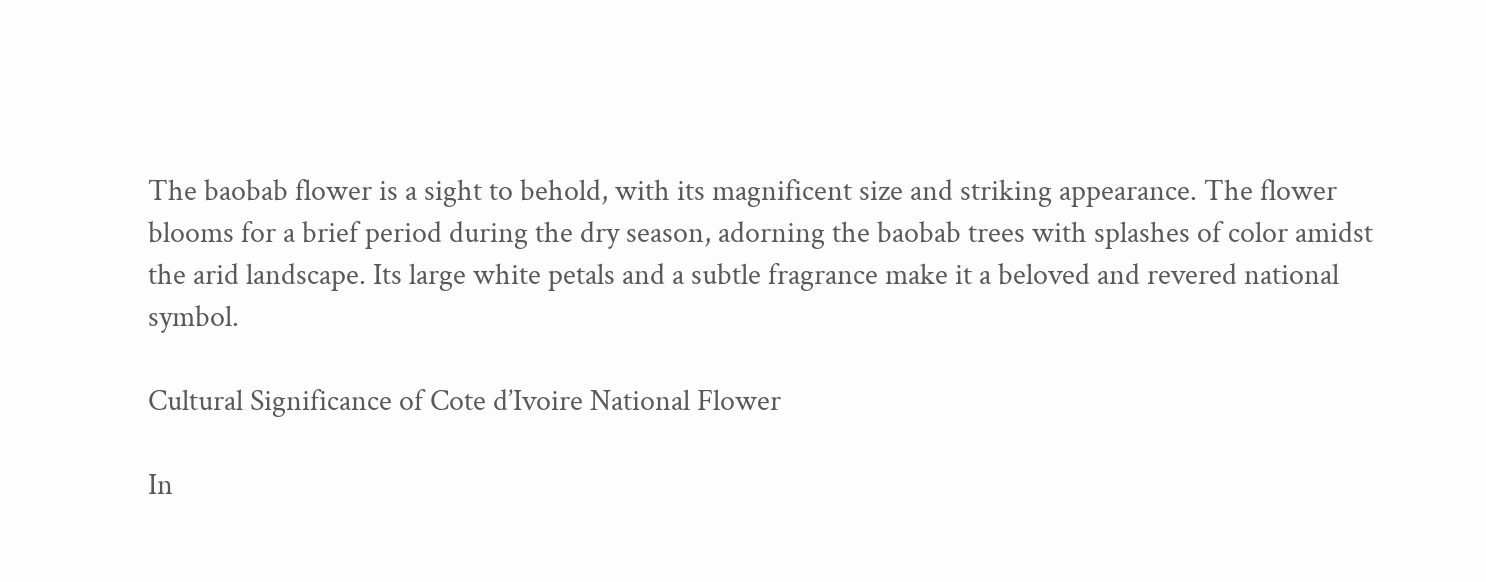The baobab flower is a sight to behold, with its magnificent size and striking appearance. The flower blooms for a brief period during the dry season, adorning the baobab trees with splashes of color amidst the arid landscape. Its large white petals and a subtle fragrance make it a beloved and revered national symbol.

Cultural Significance of Cote d’Ivoire National Flower

In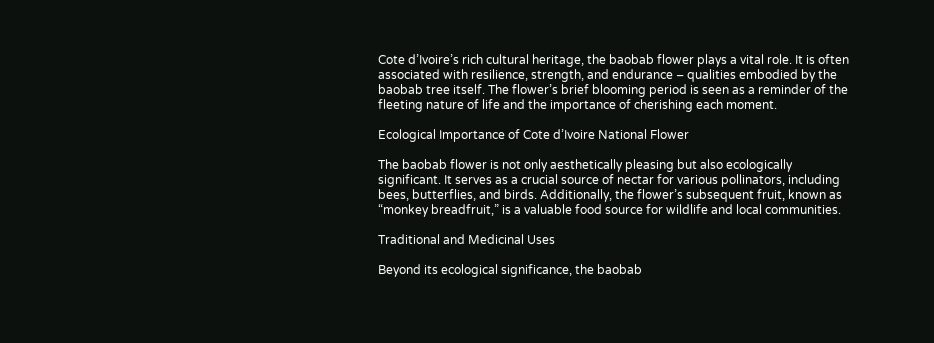Cote d’Ivoire’s rich cultural heritage, the baobab flower plays a vital role. It is often associated with resilience, strength, and endurance – qualities embodied by the baobab tree itself. The flower’s brief blooming period is seen as a reminder of the fleeting nature of life and the importance of cherishing each moment.

Ecological Importance of Cote d’Ivoire National Flower

The baobab flower is not only aesthetically pleasing but also ecologically significant. It serves as a crucial source of nectar for various pollinators, including bees, butterflies, and birds. Additionally, the flower’s subsequent fruit, known as “monkey breadfruit,” is a valuable food source for wildlife and local communities.

Traditional and Medicinal Uses

Beyond its ecological significance, the baobab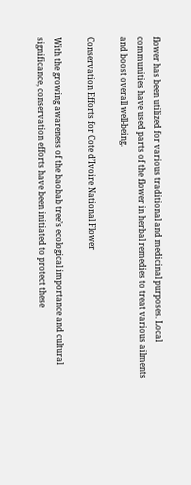flower has been utilized for various traditional and medicinal purposes. Local communities have used parts of the flower in herbal remedies to treat various ailments and boost overall well-being.

Conservation Efforts for Cote d’Ivoire National Flower

With the growing awareness of the baobab tree’s ecological importance and cultural significance, conservation efforts have been initiated to protect these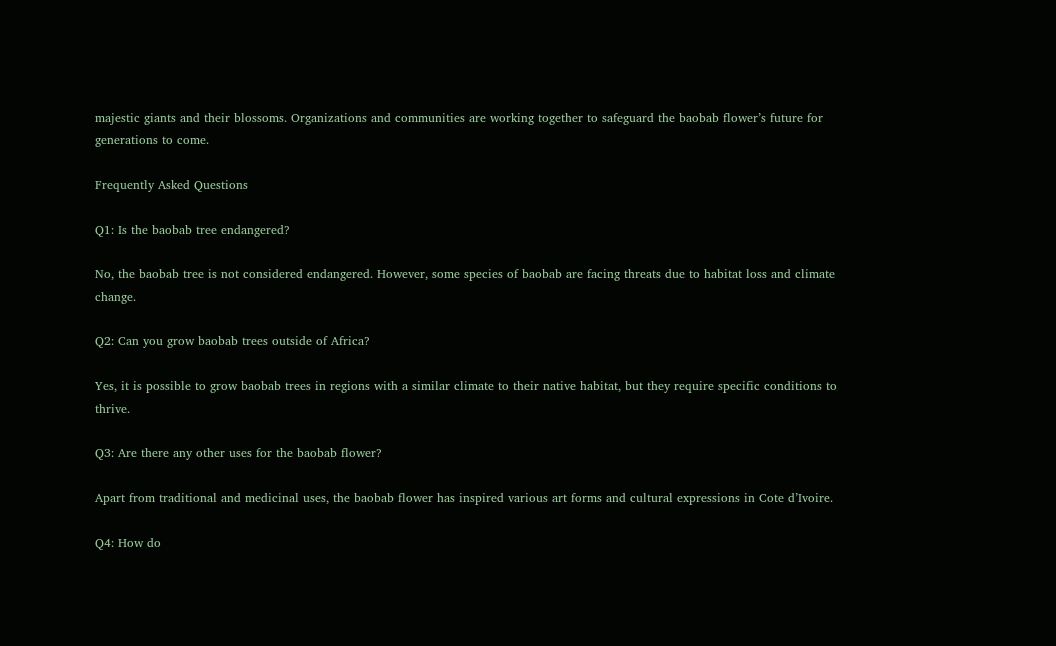majestic giants and their blossoms. Organizations and communities are working together to safeguard the baobab flower’s future for generations to come.

Frequently Asked Questions

Q1: Is the baobab tree endangered?

No, the baobab tree is not considered endangered. However, some species of baobab are facing threats due to habitat loss and climate change.

Q2: Can you grow baobab trees outside of Africa?

Yes, it is possible to grow baobab trees in regions with a similar climate to their native habitat, but they require specific conditions to thrive.

Q3: Are there any other uses for the baobab flower?

Apart from traditional and medicinal uses, the baobab flower has inspired various art forms and cultural expressions in Cote d’Ivoire.

Q4: How do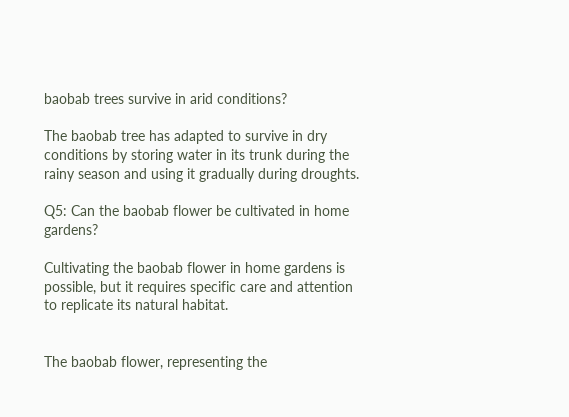baobab trees survive in arid conditions?

The baobab tree has adapted to survive in dry conditions by storing water in its trunk during the rainy season and using it gradually during droughts.

Q5: Can the baobab flower be cultivated in home gardens?

Cultivating the baobab flower in home gardens is possible, but it requires specific care and attention to replicate its natural habitat.


The baobab flower, representing the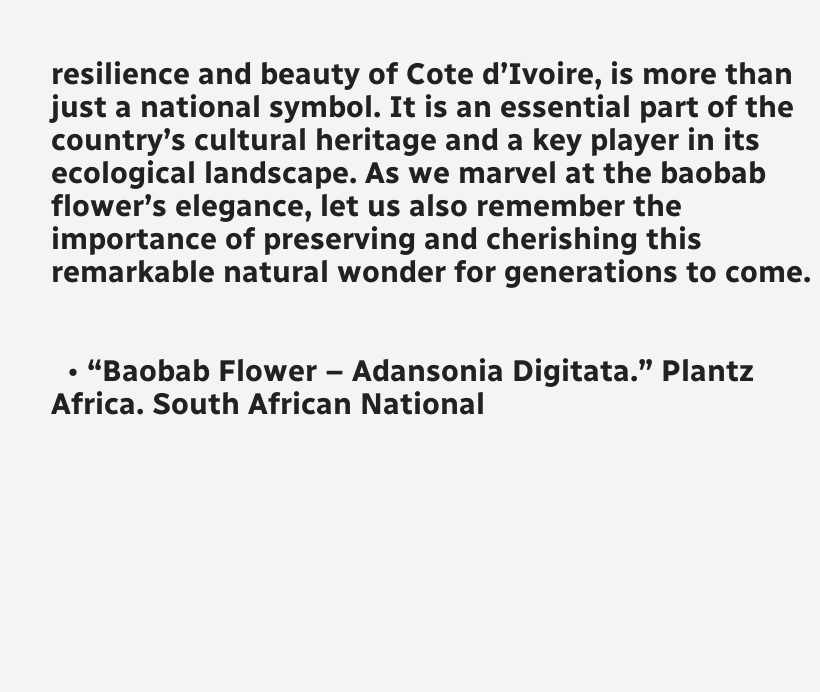resilience and beauty of Cote d’Ivoire, is more than just a national symbol. It is an essential part of the country’s cultural heritage and a key player in its ecological landscape. As we marvel at the baobab flower’s elegance, let us also remember the importance of preserving and cherishing this remarkable natural wonder for generations to come.


  • “Baobab Flower – Adansonia Digitata.” Plantz Africa. South African National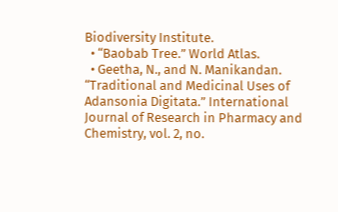Biodiversity Institute.
  • “Baobab Tree.” World Atlas.
  • Geetha, N., and N. Manikandan. “Traditional and Medicinal Uses of Adansonia Digitata.” International Journal of Research in Pharmacy and Chemistry, vol. 2, no.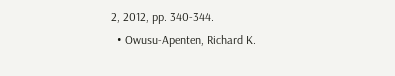2, 2012, pp. 340-344.
  • Owusu-Apenten, Richard K.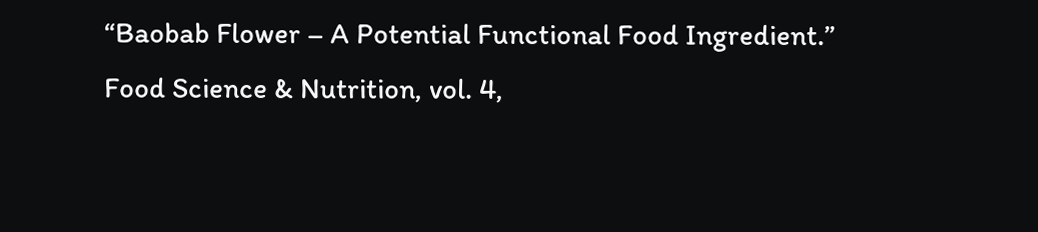“Baobab Flower – A Potential Functional Food Ingredient.” Food Science & Nutrition, vol. 4,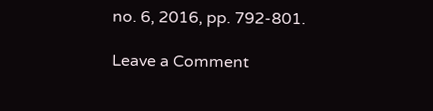no. 6, 2016, pp. 792-801.

Leave a Comment